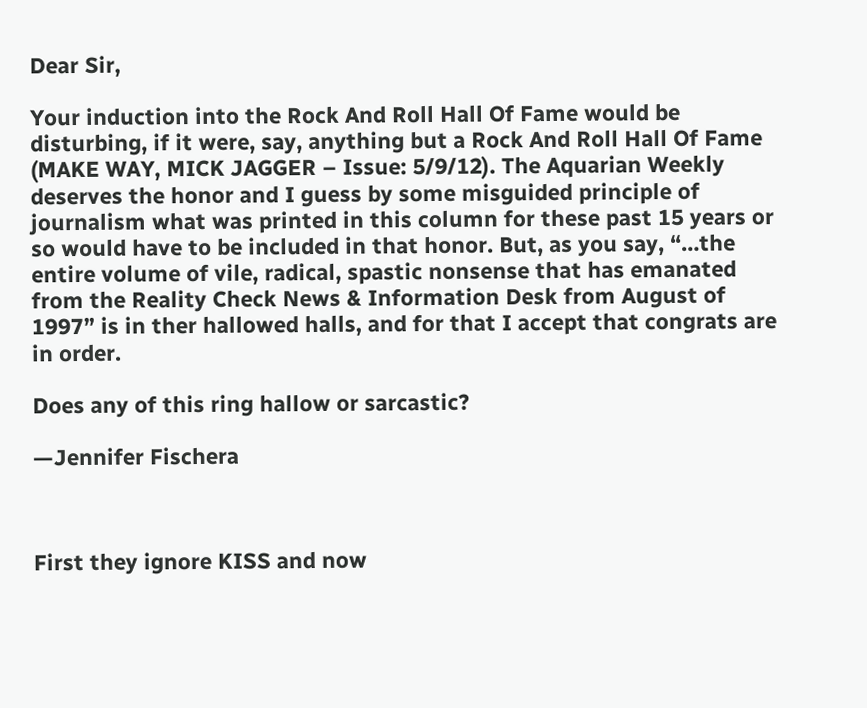Dear Sir,

Your induction into the Rock And Roll Hall Of Fame would be disturbing, if it were, say, anything but a Rock And Roll Hall Of Fame (MAKE WAY, MICK JAGGER – Issue: 5/9/12). The Aquarian Weekly deserves the honor and I guess by some misguided principle of journalism what was printed in this column for these past 15 years or so would have to be included in that honor. But, as you say, “…the entire volume of vile, radical, spastic nonsense that has emanated from the Reality Check News & Information Desk from August of 1997” is in ther hallowed halls, and for that I accept that congrats are in order.

Does any of this ring hallow or sarcastic?

—Jennifer Fischera



First they ignore KISS and now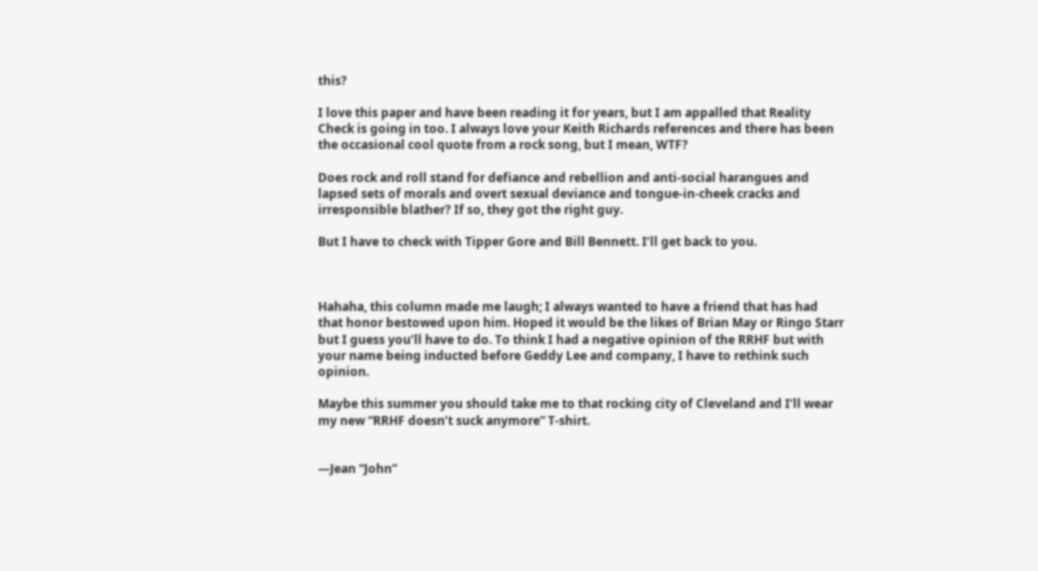this?

I love this paper and have been reading it for years, but I am appalled that Reality Check is going in too. I always love your Keith Richards references and there has been the occasional cool quote from a rock song, but I mean, WTF?

Does rock and roll stand for defiance and rebellion and anti-social harangues and lapsed sets of morals and overt sexual deviance and tongue-in-cheek cracks and irresponsible blather? If so, they got the right guy.

But I have to check with Tipper Gore and Bill Bennett. I’ll get back to you.



Hahaha, this column made me laugh; I always wanted to have a friend that has had that honor bestowed upon him. Hoped it would be the likes of Brian May or Ringo Starr but I guess you’ll have to do. To think I had a negative opinion of the RRHF but with your name being inducted before Geddy Lee and company, I have to rethink such opinion.

Maybe this summer you should take me to that rocking city of Cleveland and I’ll wear my new “RRHF doesn’t suck anymore” T-shirt.


—Jean “John”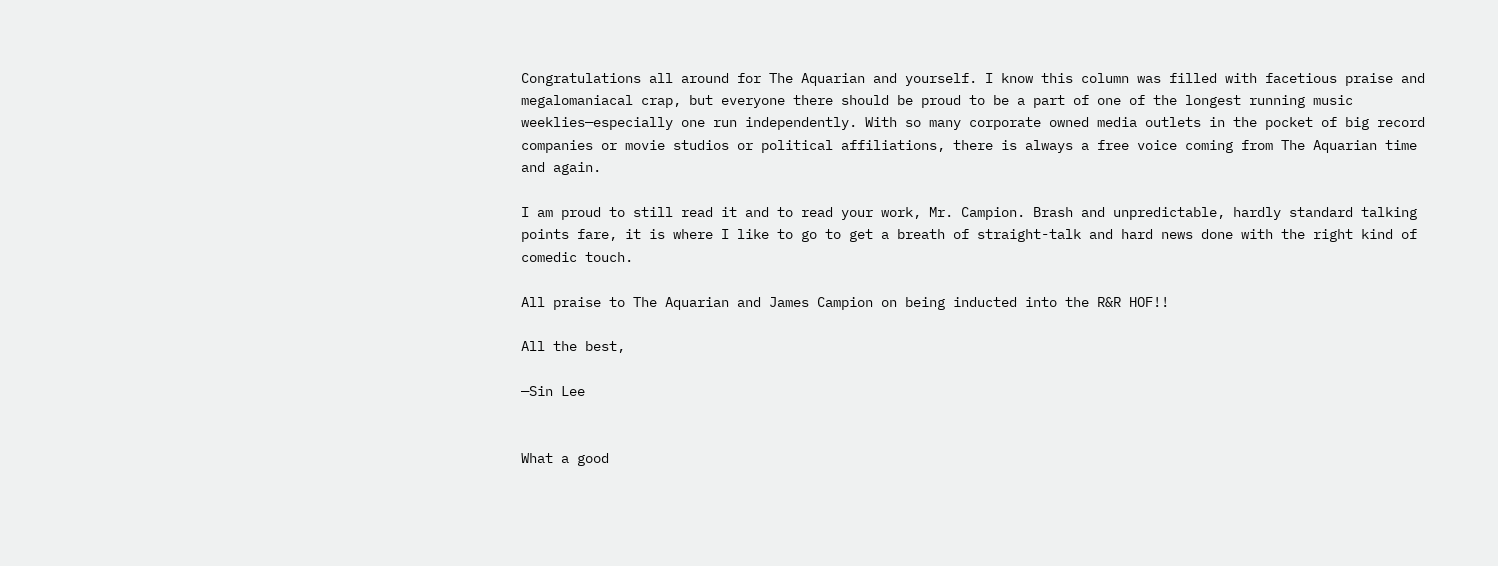Congratulations all around for The Aquarian and yourself. I know this column was filled with facetious praise and megalomaniacal crap, but everyone there should be proud to be a part of one of the longest running music weeklies—especially one run independently. With so many corporate owned media outlets in the pocket of big record companies or movie studios or political affiliations, there is always a free voice coming from The Aquarian time and again.

I am proud to still read it and to read your work, Mr. Campion. Brash and unpredictable, hardly standard talking points fare, it is where I like to go to get a breath of straight-talk and hard news done with the right kind of comedic touch.

All praise to The Aquarian and James Campion on being inducted into the R&R HOF!!

All the best,

—Sin Lee


What a good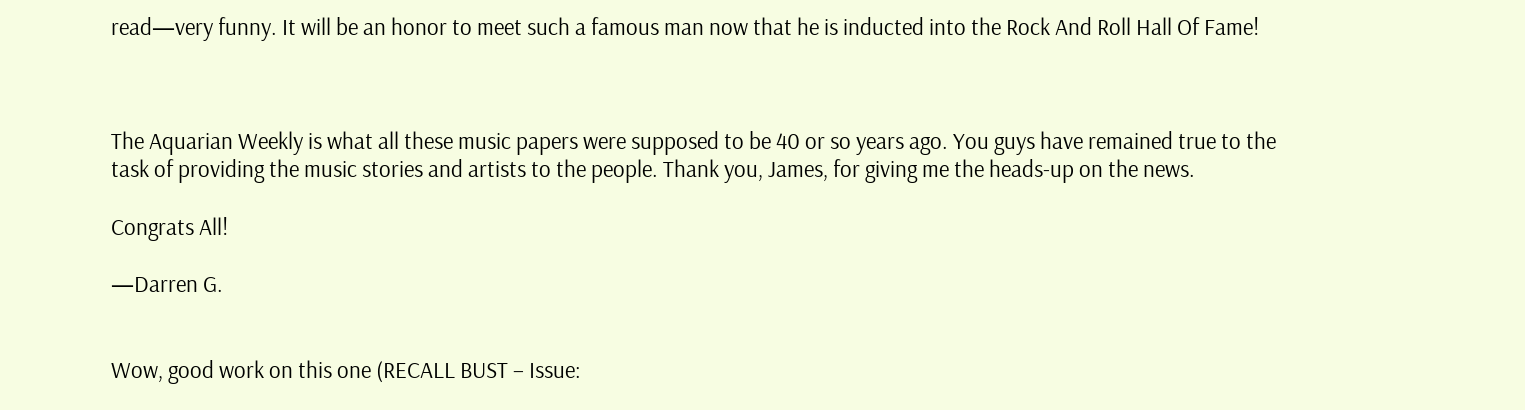read—very funny. It will be an honor to meet such a famous man now that he is inducted into the Rock And Roll Hall Of Fame!



The Aquarian Weekly is what all these music papers were supposed to be 40 or so years ago. You guys have remained true to the task of providing the music stories and artists to the people. Thank you, James, for giving me the heads-up on the news.

Congrats All!

—Darren G.


Wow, good work on this one (RECALL BUST – Issue: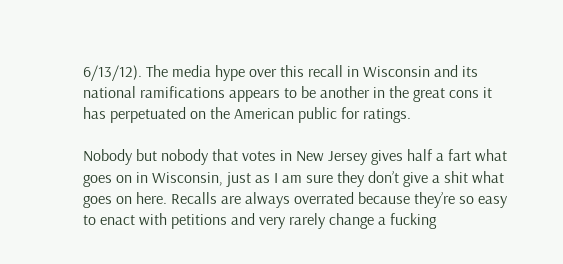6/13/12). The media hype over this recall in Wisconsin and its national ramifications appears to be another in the great cons it has perpetuated on the American public for ratings.

Nobody but nobody that votes in New Jersey gives half a fart what goes on in Wisconsin, just as I am sure they don’t give a shit what goes on here. Recalls are always overrated because they’re so easy to enact with petitions and very rarely change a fucking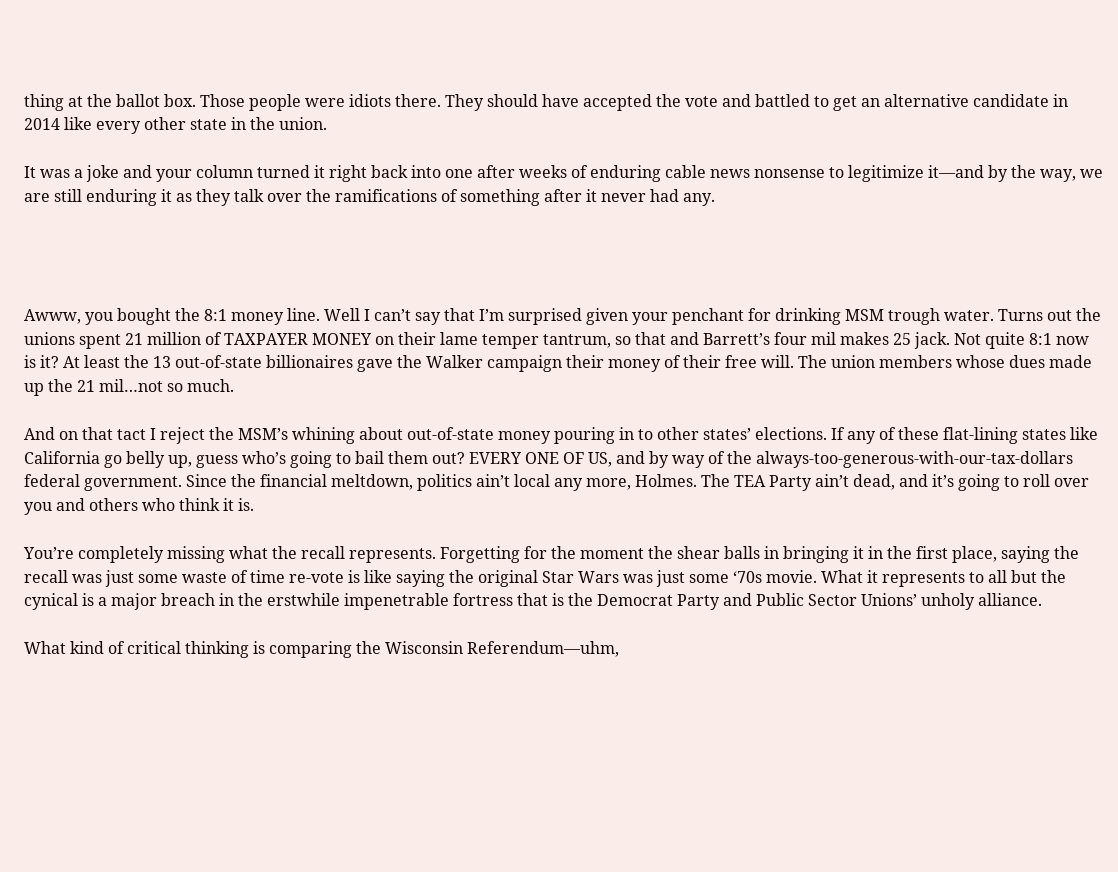thing at the ballot box. Those people were idiots there. They should have accepted the vote and battled to get an alternative candidate in 2014 like every other state in the union.

It was a joke and your column turned it right back into one after weeks of enduring cable news nonsense to legitimize it—and by the way, we are still enduring it as they talk over the ramifications of something after it never had any.




Awww, you bought the 8:1 money line. Well I can’t say that I’m surprised given your penchant for drinking MSM trough water. Turns out the unions spent 21 million of TAXPAYER MONEY on their lame temper tantrum, so that and Barrett’s four mil makes 25 jack. Not quite 8:1 now is it? At least the 13 out-of-state billionaires gave the Walker campaign their money of their free will. The union members whose dues made up the 21 mil…not so much.

And on that tact I reject the MSM’s whining about out-of-state money pouring in to other states’ elections. If any of these flat-lining states like California go belly up, guess who’s going to bail them out? EVERY ONE OF US, and by way of the always-too-generous-with-our-tax-dollars federal government. Since the financial meltdown, politics ain’t local any more, Holmes. The TEA Party ain’t dead, and it’s going to roll over you and others who think it is.

You’re completely missing what the recall represents. Forgetting for the moment the shear balls in bringing it in the first place, saying the recall was just some waste of time re-vote is like saying the original Star Wars was just some ‘70s movie. What it represents to all but the cynical is a major breach in the erstwhile impenetrable fortress that is the Democrat Party and Public Sector Unions’ unholy alliance.

What kind of critical thinking is comparing the Wisconsin Referendum—uhm,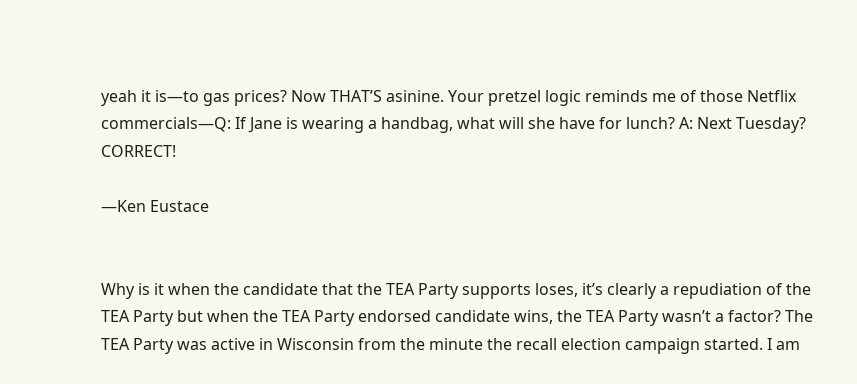yeah it is—to gas prices? Now THAT’S asinine. Your pretzel logic reminds me of those Netflix commercials—Q: If Jane is wearing a handbag, what will she have for lunch? A: Next Tuesday? CORRECT!

—Ken Eustace


Why is it when the candidate that the TEA Party supports loses, it’s clearly a repudiation of the TEA Party but when the TEA Party endorsed candidate wins, the TEA Party wasn’t a factor? The TEA Party was active in Wisconsin from the minute the recall election campaign started. I am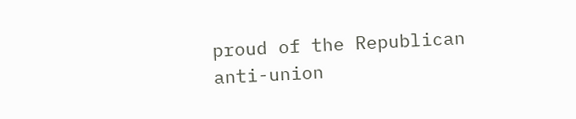proud of the Republican anti-union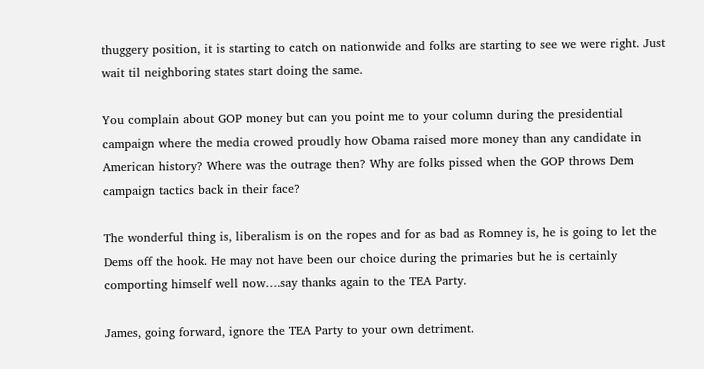thuggery position, it is starting to catch on nationwide and folks are starting to see we were right. Just wait til neighboring states start doing the same.

You complain about GOP money but can you point me to your column during the presidential campaign where the media crowed proudly how Obama raised more money than any candidate in American history? Where was the outrage then? Why are folks pissed when the GOP throws Dem campaign tactics back in their face?

The wonderful thing is, liberalism is on the ropes and for as bad as Romney is, he is going to let the Dems off the hook. He may not have been our choice during the primaries but he is certainly comporting himself well now….say thanks again to the TEA Party.

James, going forward, ignore the TEA Party to your own detriment.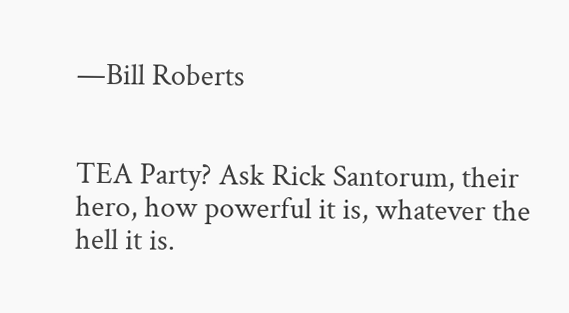—Bill Roberts


TEA Party? Ask Rick Santorum, their hero, how powerful it is, whatever the hell it is.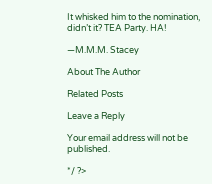It whisked him to the nomination, didn’t it? TEA Party. HA!

—M.M.M. Stacey

About The Author

Related Posts

Leave a Reply

Your email address will not be published.

*/ ?>